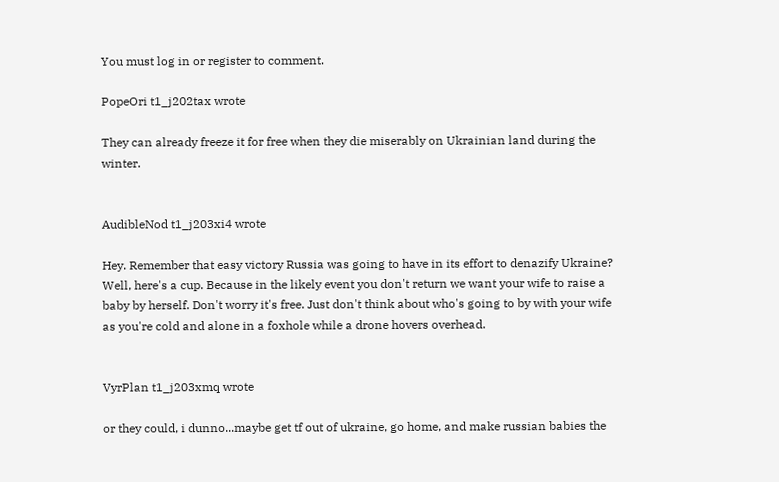You must log in or register to comment.

PopeOri t1_j202tax wrote

They can already freeze it for free when they die miserably on Ukrainian land during the winter.


AudibleNod t1_j203xi4 wrote

Hey. Remember that easy victory Russia was going to have in its effort to denazify Ukraine? Well, here's a cup. Because in the likely event you don't return we want your wife to raise a baby by herself. Don't worry it's free. Just don't think about who's going to by with your wife as you're cold and alone in a foxhole while a drone hovers overhead.


VyrPlan t1_j203xmq wrote

or they could, i dunno...maybe get tf out of ukraine, go home, and make russian babies the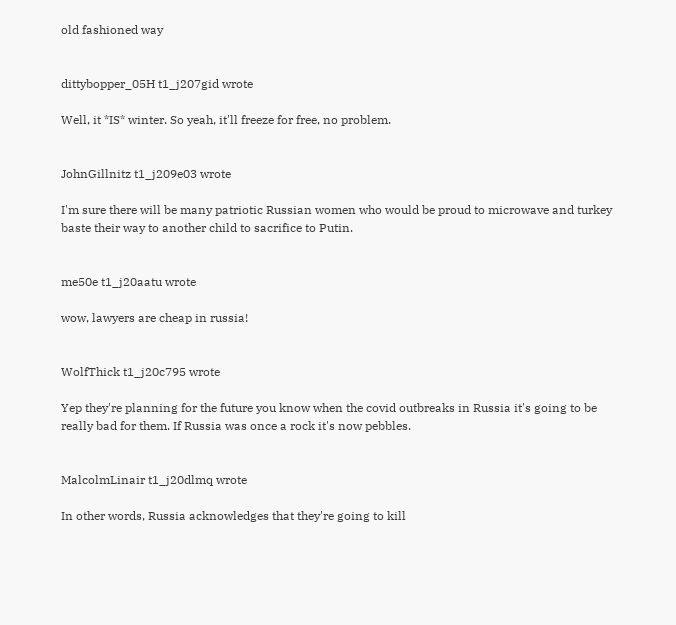old fashioned way


dittybopper_05H t1_j207gid wrote

Well, it *IS* winter. So yeah, it'll freeze for free, no problem.


JohnGillnitz t1_j209e03 wrote

I'm sure there will be many patriotic Russian women who would be proud to microwave and turkey baste their way to another child to sacrifice to Putin.


me50e t1_j20aatu wrote

wow, lawyers are cheap in russia!


WolfThick t1_j20c795 wrote

Yep they're planning for the future you know when the covid outbreaks in Russia it's going to be really bad for them. If Russia was once a rock it's now pebbles.


MalcolmLinair t1_j20dlmq wrote

In other words, Russia acknowledges that they're going to kill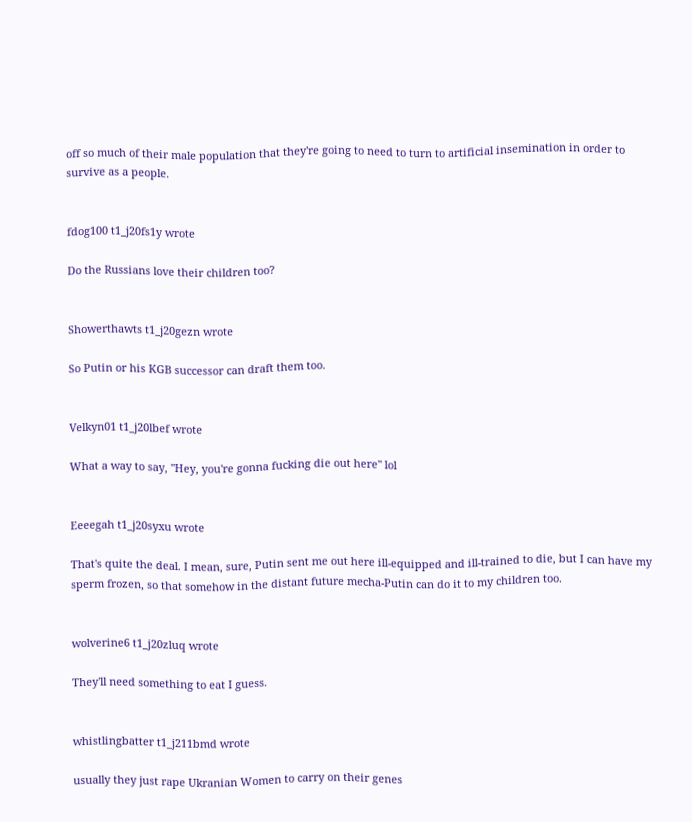off so much of their male population that they're going to need to turn to artificial insemination in order to survive as a people.


fdog100 t1_j20fs1y wrote

Do the Russians love their children too?


Showerthawts t1_j20gezn wrote

So Putin or his KGB successor can draft them too.


Velkyn01 t1_j20lbef wrote

What a way to say, "Hey, you're gonna fucking die out here" lol


Eeeegah t1_j20syxu wrote

That's quite the deal. I mean, sure, Putin sent me out here ill-equipped and ill-trained to die, but I can have my sperm frozen, so that somehow in the distant future mecha-Putin can do it to my children too.


wolverine6 t1_j20zluq wrote

They'll need something to eat I guess.


whistlingbatter t1_j211bmd wrote

usually they just rape Ukranian Women to carry on their genes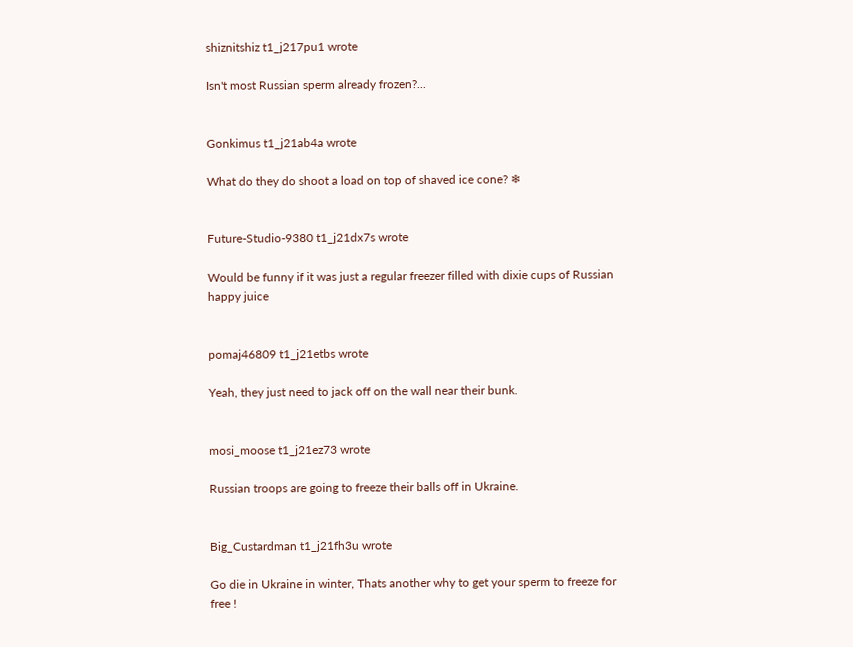shiznitshiz t1_j217pu1 wrote

Isn't most Russian sperm already frozen?...


Gonkimus t1_j21ab4a wrote

What do they do shoot a load on top of shaved ice cone? ❄


Future-Studio-9380 t1_j21dx7s wrote

Would be funny if it was just a regular freezer filled with dixie cups of Russian happy juice


pomaj46809 t1_j21etbs wrote

Yeah, they just need to jack off on the wall near their bunk.


mosi_moose t1_j21ez73 wrote

Russian troops are going to freeze their balls off in Ukraine.


Big_Custardman t1_j21fh3u wrote

Go die in Ukraine in winter, Thats another why to get your sperm to freeze for free !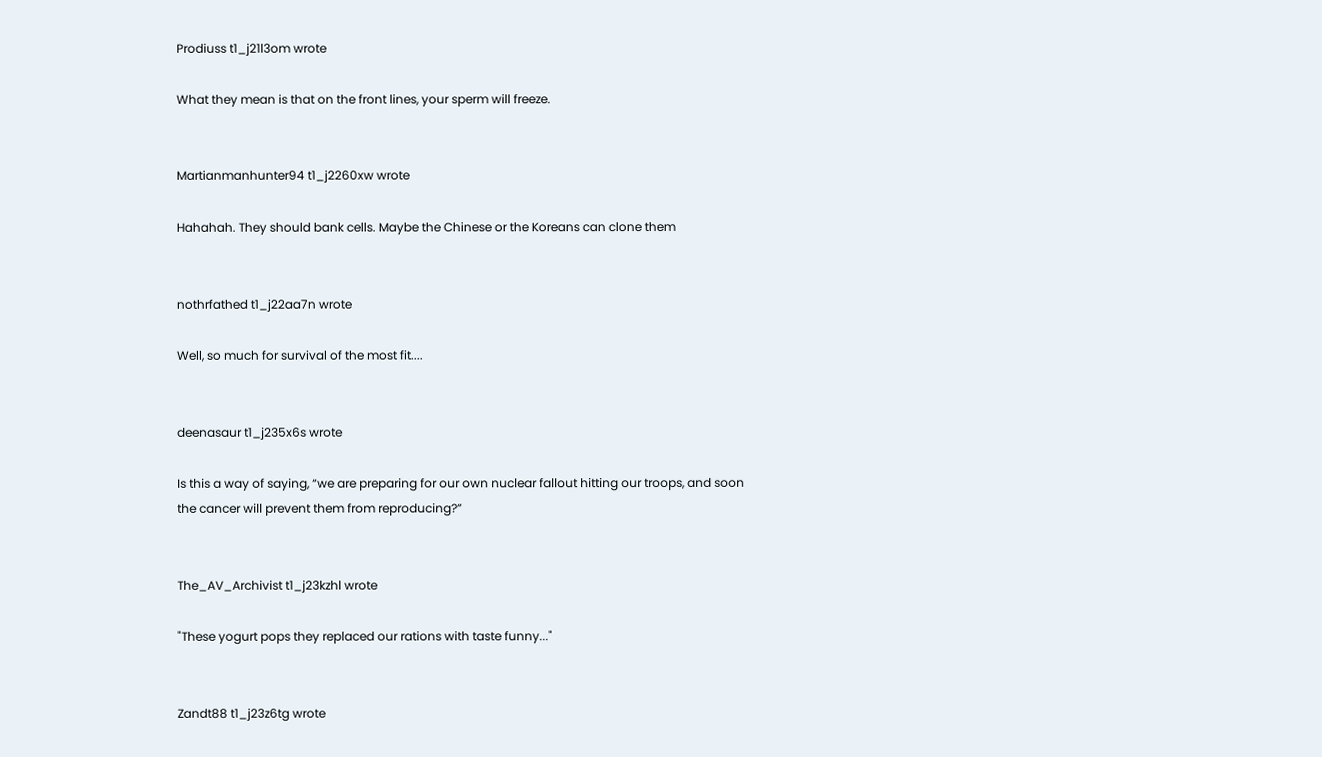Prodiuss t1_j21l3om wrote

What they mean is that on the front lines, your sperm will freeze.


Martianmanhunter94 t1_j2260xw wrote

Hahahah. They should bank cells. Maybe the Chinese or the Koreans can clone them


nothrfathed t1_j22aa7n wrote

Well, so much for survival of the most fit....


deenasaur t1_j235x6s wrote

Is this a way of saying, “we are preparing for our own nuclear fallout hitting our troops, and soon the cancer will prevent them from reproducing?”


The_AV_Archivist t1_j23kzhl wrote

"These yogurt pops they replaced our rations with taste funny..."


Zandt88 t1_j23z6tg wrote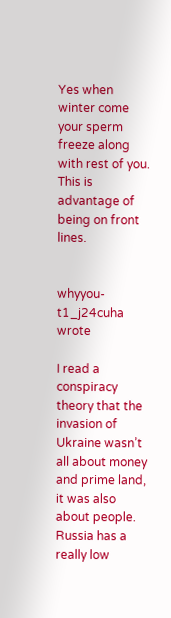Yes when winter come your sperm freeze along with rest of you. This is advantage of being on front lines.


whyyou- t1_j24cuha wrote

I read a conspiracy theory that the invasion of Ukraine wasn’t all about money and prime land, it was also about people. Russia has a really low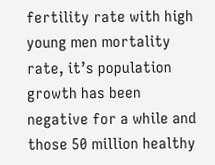fertility rate with high young men mortality rate, it’s population growth has been negative for a while and those 50 million healthy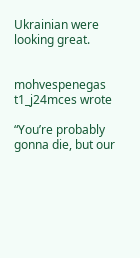Ukrainian were looking great.


mohvespenegas t1_j24mces wrote

“You’re probably gonna die, but our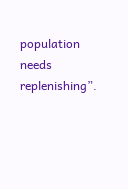population needs replenishing”.